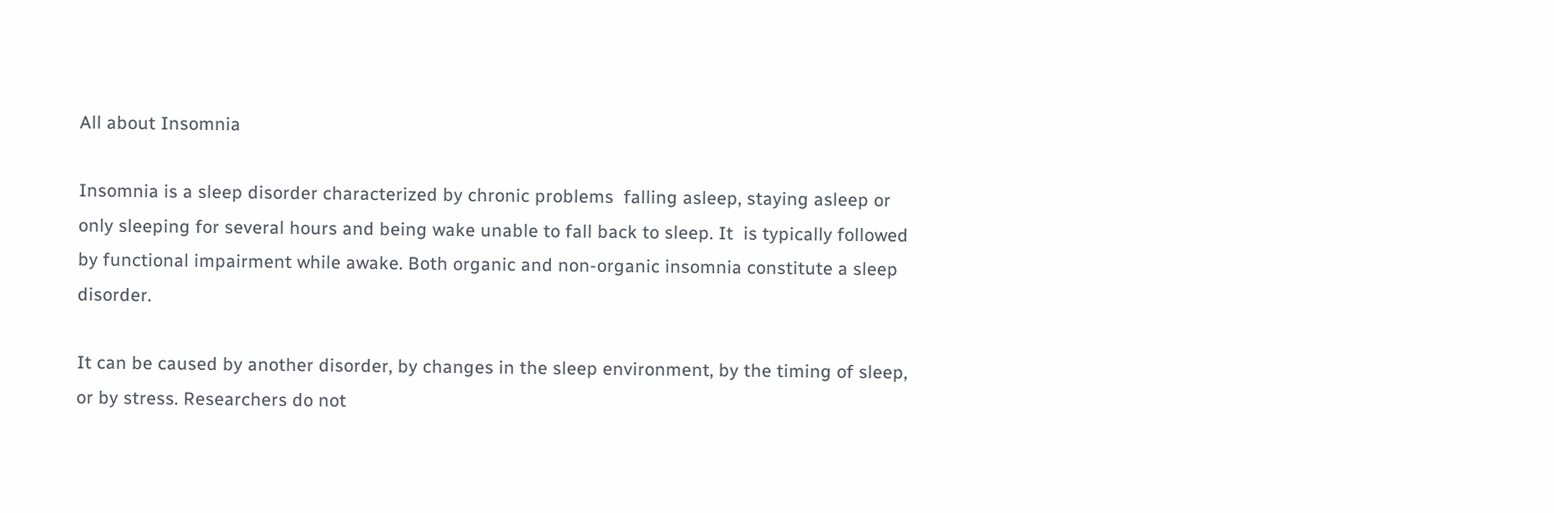All about Insomnia

Insomnia is a sleep disorder characterized by chronic problems  falling asleep, staying asleep or only sleeping for several hours and being wake unable to fall back to sleep. It  is typically followed by functional impairment while awake. Both organic and non-organic insomnia constitute a sleep disorder.

It can be caused by another disorder, by changes in the sleep environment, by the timing of sleep, or by stress. Researchers do not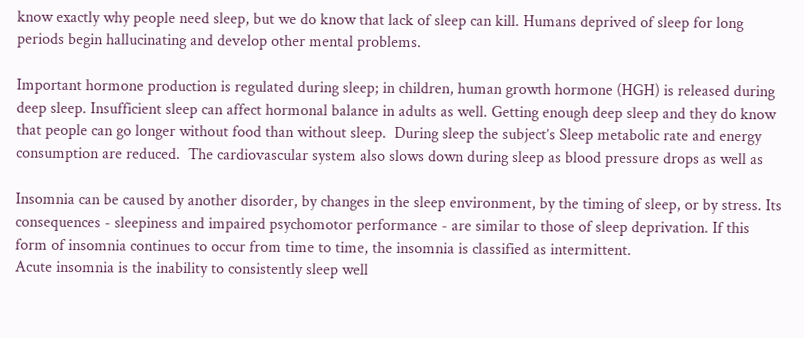know exactly why people need sleep, but we do know that lack of sleep can kill. Humans deprived of sleep for long periods begin hallucinating and develop other mental problems.

Important hormone production is regulated during sleep; in children, human growth hormone (HGH) is released during deep sleep. Insufficient sleep can affect hormonal balance in adults as well. Getting enough deep sleep and they do know that people can go longer without food than without sleep.  During sleep the subject’s Sleep metabolic rate and energy consumption are reduced.  The cardiovascular system also slows down during sleep as blood pressure drops as well as

Insomnia can be caused by another disorder, by changes in the sleep environment, by the timing of sleep, or by stress. Its consequences - sleepiness and impaired psychomotor performance - are similar to those of sleep deprivation. If this form of insomnia continues to occur from time to time, the insomnia is classified as intermittent.
Acute insomnia is the inability to consistently sleep well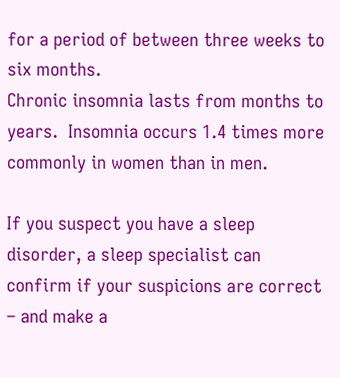for a period of between three weeks to six months.
Chronic insomnia lasts from months to years.  Insomnia occurs 1.4 times more commonly in women than in men.

If you suspect you have a sleep disorder, a sleep specialist can confirm if your suspicions are correct – and make a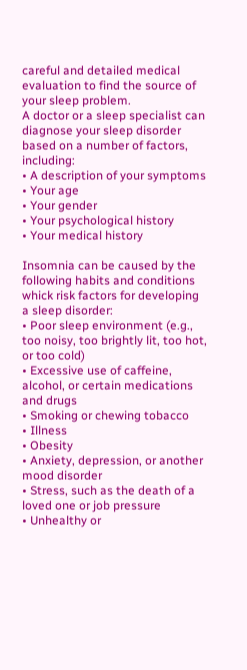careful and detailed medical evaluation to find the source of your sleep problem.
A doctor or a sleep specialist can diagnose your sleep disorder based on a number of factors, including:
• A description of your symptoms
• Your age
• Your gender
• Your psychological history
• Your medical history

Insomnia can be caused by the following habits and conditions whick risk factors for developing a sleep disorder:
• Poor sleep environment (e.g., too noisy, too brightly lit, too hot, or too cold)
• Excessive use of caffeine, alcohol, or certain medications and drugs
• Smoking or chewing tobacco
• Illness
• Obesity
• Anxiety, depression, or another mood disorder
• Stress, such as the death of a loved one or job pressure
• Unhealthy or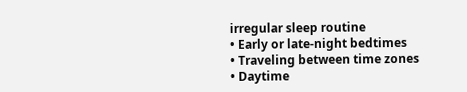irregular sleep routine
• Early or late-night bedtimes
• Traveling between time zones
• Daytime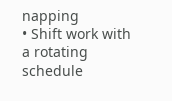napping
• Shift work with a rotating schedule